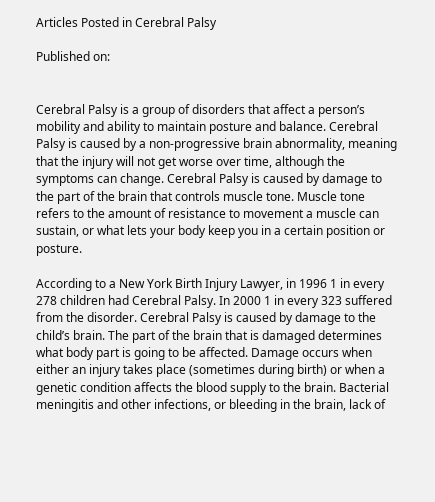Articles Posted in Cerebral Palsy

Published on:


Cerebral Palsy is a group of disorders that affect a person’s mobility and ability to maintain posture and balance. Cerebral Palsy is caused by a non-progressive brain abnormality, meaning that the injury will not get worse over time, although the symptoms can change. Cerebral Palsy is caused by damage to the part of the brain that controls muscle tone. Muscle tone refers to the amount of resistance to movement a muscle can sustain, or what lets your body keep you in a certain position or posture.

According to a New York Birth Injury Lawyer, in 1996 1 in every 278 children had Cerebral Palsy. In 2000 1 in every 323 suffered from the disorder. Cerebral Palsy is caused by damage to the child’s brain. The part of the brain that is damaged determines what body part is going to be affected. Damage occurs when either an injury takes place (sometimes during birth) or when a genetic condition affects the blood supply to the brain. Bacterial meningitis and other infections, or bleeding in the brain, lack of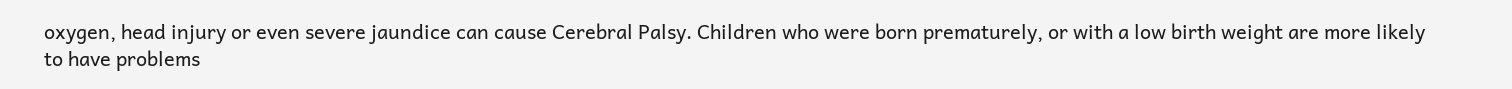oxygen, head injury or even severe jaundice can cause Cerebral Palsy. Children who were born prematurely, or with a low birth weight are more likely to have problems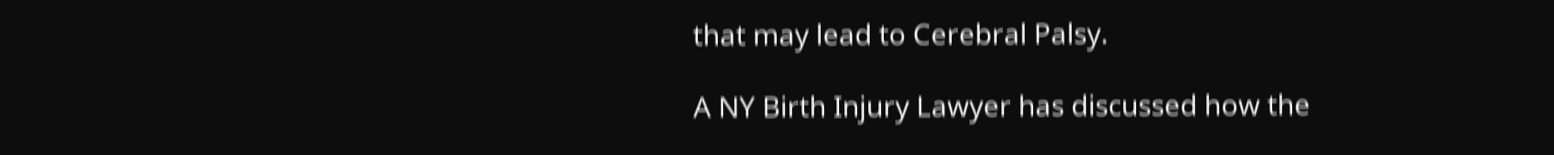that may lead to Cerebral Palsy.

A NY Birth Injury Lawyer has discussed how the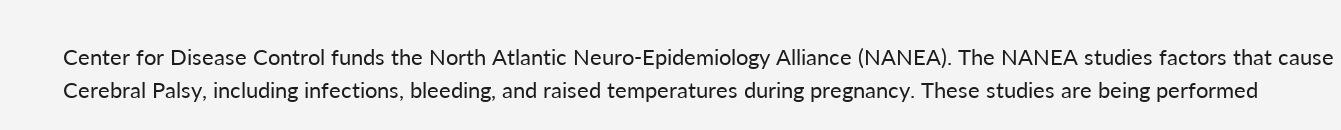Center for Disease Control funds the North Atlantic Neuro-Epidemiology Alliance (NANEA). The NANEA studies factors that cause Cerebral Palsy, including infections, bleeding, and raised temperatures during pregnancy. These studies are being performed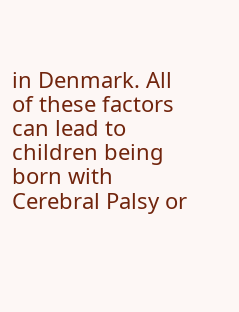in Denmark. All of these factors can lead to children being born with Cerebral Palsy or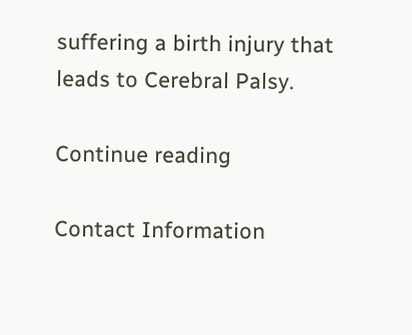suffering a birth injury that leads to Cerebral Palsy.

Continue reading

Contact Information